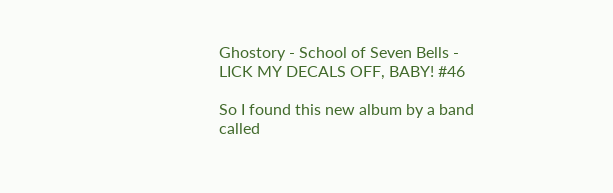Ghostory - School of Seven Bells - LICK MY DECALS OFF, BABY! #46

So I found this new album by a band called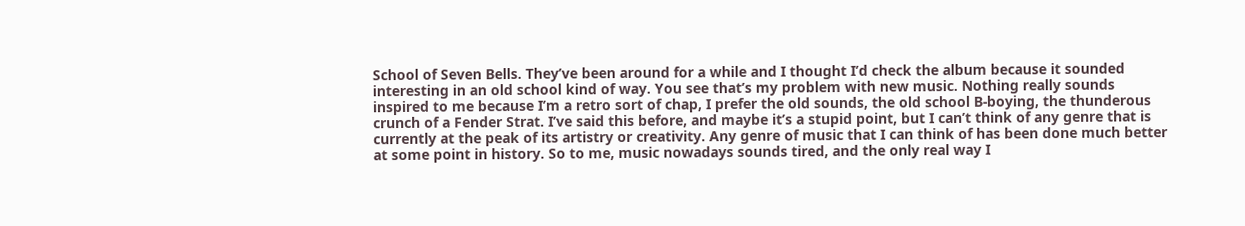School of Seven Bells. They’ve been around for a while and I thought I’d check the album because it sounded interesting in an old school kind of way. You see that’s my problem with new music. Nothing really sounds inspired to me because I’m a retro sort of chap, I prefer the old sounds, the old school B-boying, the thunderous crunch of a Fender Strat. I’ve said this before, and maybe it’s a stupid point, but I can’t think of any genre that is currently at the peak of its artistry or creativity. Any genre of music that I can think of has been done much better at some point in history. So to me, music nowadays sounds tired, and the only real way I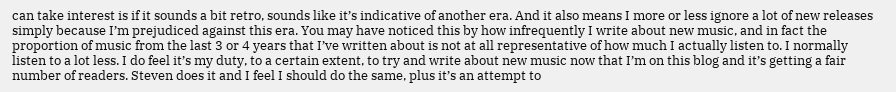can take interest is if it sounds a bit retro, sounds like it’s indicative of another era. And it also means I more or less ignore a lot of new releases simply because I’m prejudiced against this era. You may have noticed this by how infrequently I write about new music, and in fact the proportion of music from the last 3 or 4 years that I’ve written about is not at all representative of how much I actually listen to. I normally listen to a lot less. I do feel it’s my duty, to a certain extent, to try and write about new music now that I’m on this blog and it’s getting a fair number of readers. Steven does it and I feel I should do the same, plus it’s an attempt to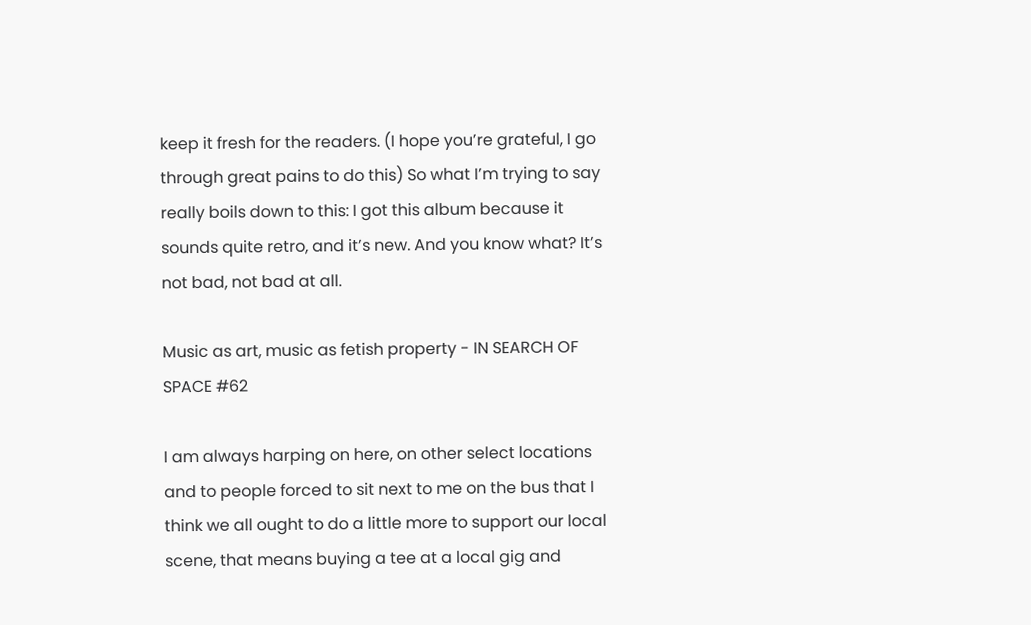keep it fresh for the readers. (I hope you’re grateful, I go through great pains to do this) So what I’m trying to say really boils down to this: I got this album because it sounds quite retro, and it’s new. And you know what? It’s not bad, not bad at all.

Music as art, music as fetish property - IN SEARCH OF SPACE #62

I am always harping on here, on other select locations and to people forced to sit next to me on the bus that I think we all ought to do a little more to support our local scene, that means buying a tee at a local gig and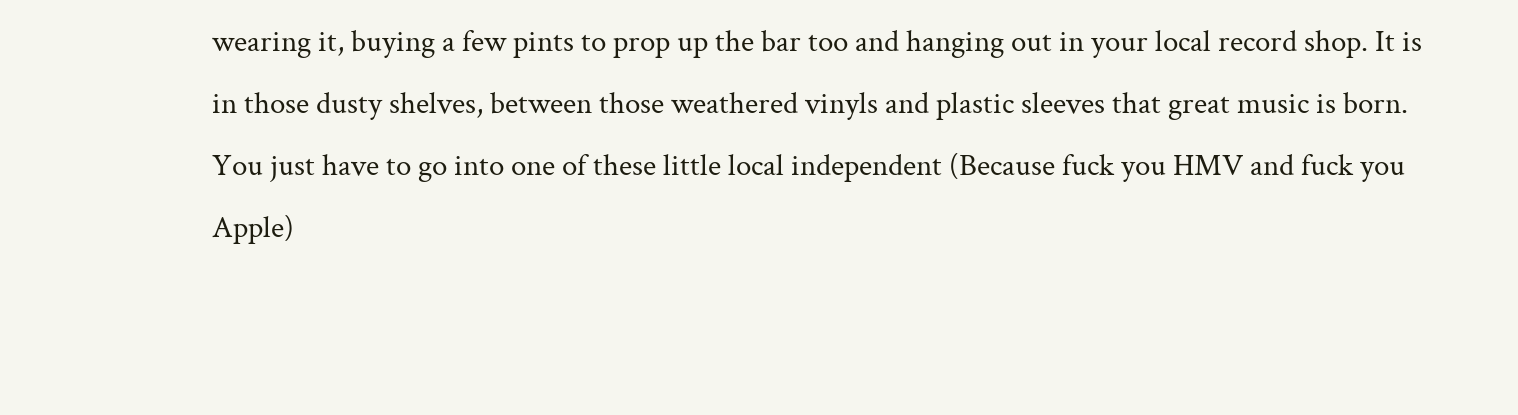wearing it, buying a few pints to prop up the bar too and hanging out in your local record shop. It is in those dusty shelves, between those weathered vinyls and plastic sleeves that great music is born. You just have to go into one of these little local independent (Because fuck you HMV and fuck you Apple)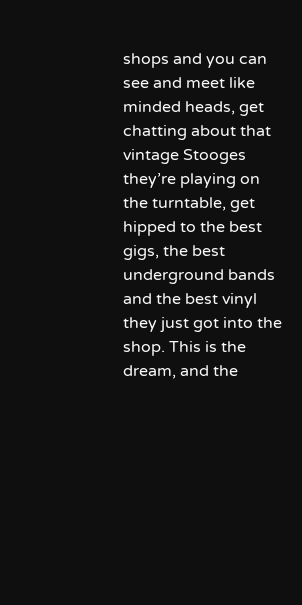shops and you can see and meet like minded heads, get chatting about that vintage Stooges they’re playing on the turntable, get hipped to the best gigs, the best underground bands and the best vinyl they just got into the shop. This is the dream, and the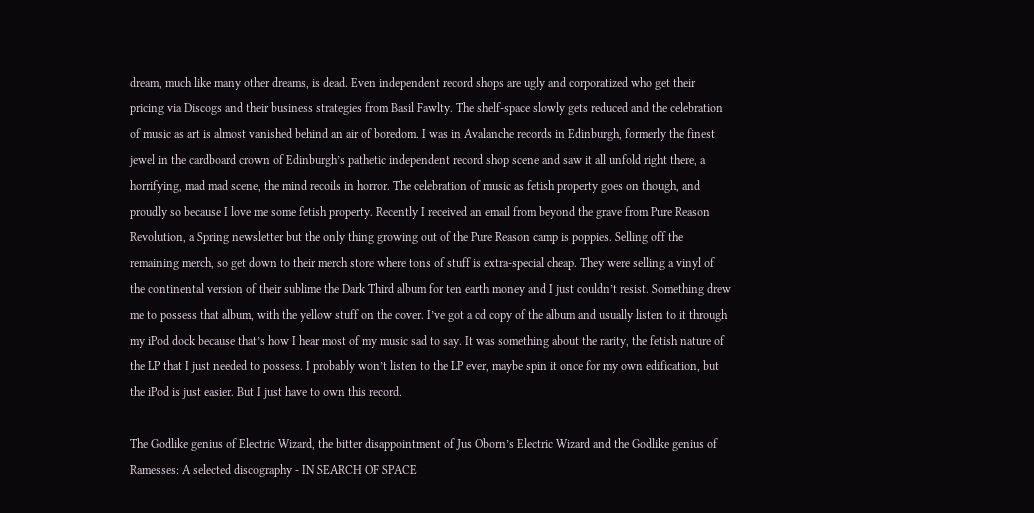dream, much like many other dreams, is dead. Even independent record shops are ugly and corporatized who get their pricing via Discogs and their business strategies from Basil Fawlty. The shelf-space slowly gets reduced and the celebration of music as art is almost vanished behind an air of boredom. I was in Avalanche records in Edinburgh, formerly the finest jewel in the cardboard crown of Edinburgh’s pathetic independent record shop scene and saw it all unfold right there, a horrifying, mad mad scene, the mind recoils in horror. The celebration of music as fetish property goes on though, and proudly so because I love me some fetish property. Recently I received an email from beyond the grave from Pure Reason Revolution, a Spring newsletter but the only thing growing out of the Pure Reason camp is poppies. Selling off the remaining merch, so get down to their merch store where tons of stuff is extra-special cheap. They were selling a vinyl of the continental version of their sublime the Dark Third album for ten earth money and I just couldn’t resist. Something drew me to possess that album, with the yellow stuff on the cover. I’ve got a cd copy of the album and usually listen to it through my iPod dock because that’s how I hear most of my music sad to say. It was something about the rarity, the fetish nature of the LP that I just needed to possess. I probably won’t listen to the LP ever, maybe spin it once for my own edification, but the iPod is just easier. But I just have to own this record.

The Godlike genius of Electric Wizard, the bitter disappointment of Jus Oborn’s Electric Wizard and the Godlike genius of Ramesses: A selected discography - IN SEARCH OF SPACE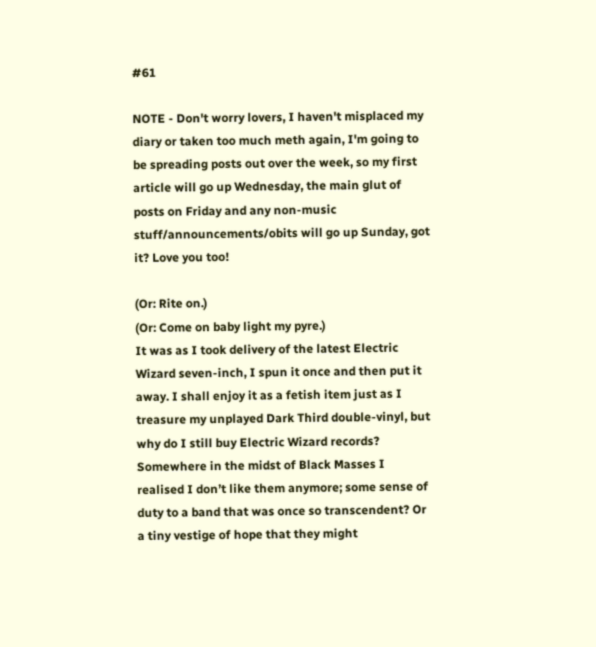#61

NOTE - Don't worry lovers, I haven't misplaced my diary or taken too much meth again, I'm going to be spreading posts out over the week, so my first article will go up Wednesday, the main glut of posts on Friday and any non-music stuff/announcements/obits will go up Sunday, got it? Love you too!

(Or: Rite on.)
(Or: Come on baby light my pyre.)
It was as I took delivery of the latest Electric Wizard seven-inch, I spun it once and then put it away. I shall enjoy it as a fetish item just as I treasure my unplayed Dark Third double-vinyl, but why do I still buy Electric Wizard records? Somewhere in the midst of Black Masses I realised I don’t like them anymore; some sense of duty to a band that was once so transcendent? Or a tiny vestige of hope that they might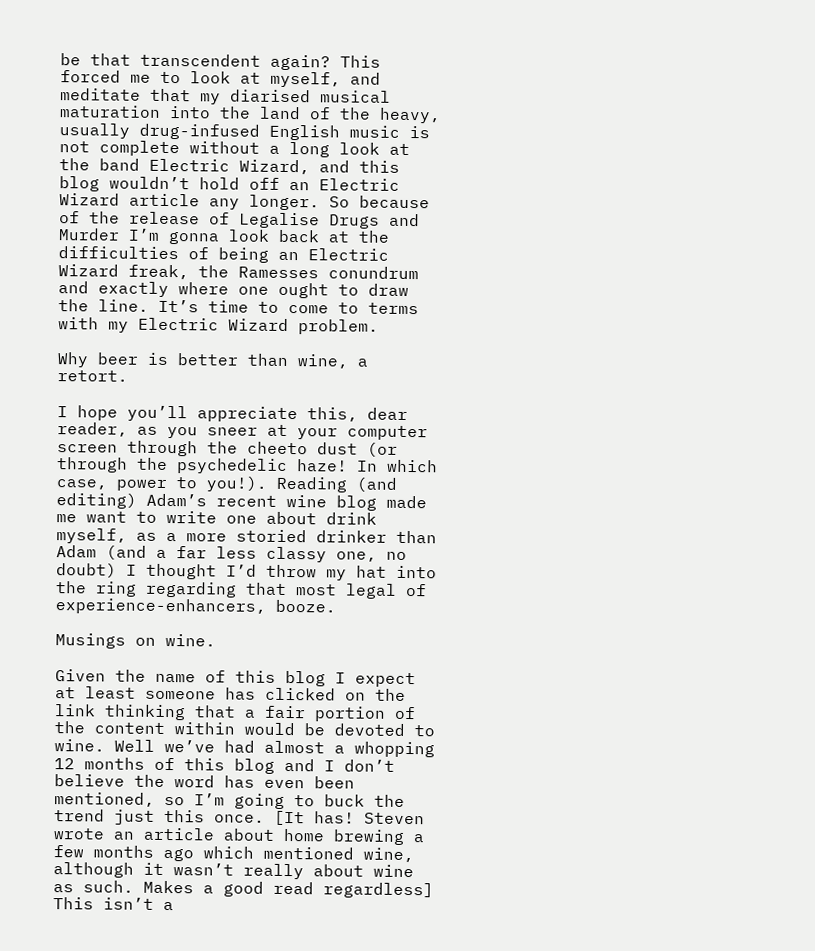be that transcendent again? This forced me to look at myself, and meditate that my diarised musical maturation into the land of the heavy, usually drug-infused English music is not complete without a long look at the band Electric Wizard, and this blog wouldn’t hold off an Electric Wizard article any longer. So because of the release of Legalise Drugs and Murder I’m gonna look back at the difficulties of being an Electric Wizard freak, the Ramesses conundrum and exactly where one ought to draw the line. It’s time to come to terms with my Electric Wizard problem.

Why beer is better than wine, a retort.

I hope you’ll appreciate this, dear reader, as you sneer at your computer screen through the cheeto dust (or through the psychedelic haze! In which case, power to you!). Reading (and editing) Adam’s recent wine blog made me want to write one about drink myself, as a more storied drinker than Adam (and a far less classy one, no doubt) I thought I’d throw my hat into the ring regarding that most legal of experience-enhancers, booze.

Musings on wine.

Given the name of this blog I expect at least someone has clicked on the link thinking that a fair portion of the content within would be devoted to wine. Well we’ve had almost a whopping 12 months of this blog and I don’t believe the word has even been mentioned, so I’m going to buck the trend just this once. [It has! Steven wrote an article about home brewing a few months ago which mentioned wine, although it wasn’t really about wine as such. Makes a good read regardless] This isn’t a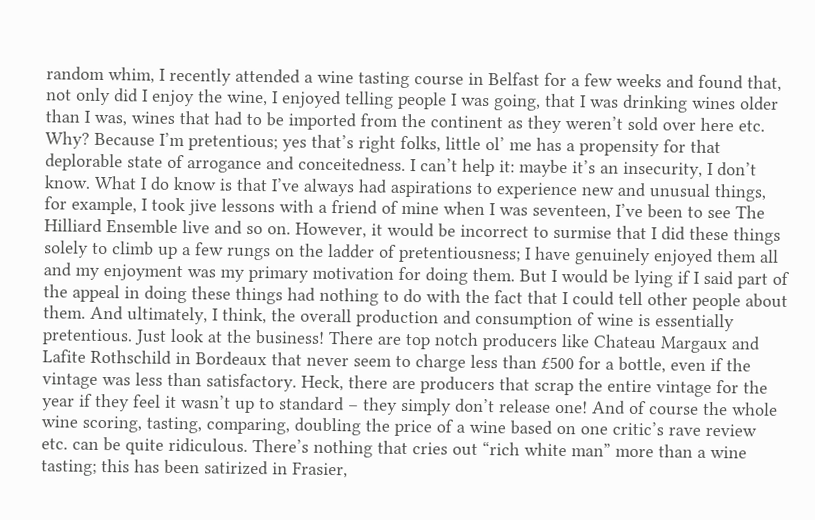random whim, I recently attended a wine tasting course in Belfast for a few weeks and found that, not only did I enjoy the wine, I enjoyed telling people I was going, that I was drinking wines older than I was, wines that had to be imported from the continent as they weren’t sold over here etc. Why? Because I’m pretentious; yes that’s right folks, little ol’ me has a propensity for that deplorable state of arrogance and conceitedness. I can’t help it: maybe it’s an insecurity, I don’t know. What I do know is that I’ve always had aspirations to experience new and unusual things, for example, I took jive lessons with a friend of mine when I was seventeen, I’ve been to see The Hilliard Ensemble live and so on. However, it would be incorrect to surmise that I did these things solely to climb up a few rungs on the ladder of pretentiousness; I have genuinely enjoyed them all and my enjoyment was my primary motivation for doing them. But I would be lying if I said part of the appeal in doing these things had nothing to do with the fact that I could tell other people about them. And ultimately, I think, the overall production and consumption of wine is essentially pretentious. Just look at the business! There are top notch producers like Chateau Margaux and Lafite Rothschild in Bordeaux that never seem to charge less than £500 for a bottle, even if the vintage was less than satisfactory. Heck, there are producers that scrap the entire vintage for the year if they feel it wasn’t up to standard – they simply don’t release one! And of course the whole wine scoring, tasting, comparing, doubling the price of a wine based on one critic’s rave review etc. can be quite ridiculous. There’s nothing that cries out “rich white man” more than a wine tasting; this has been satirized in Frasier,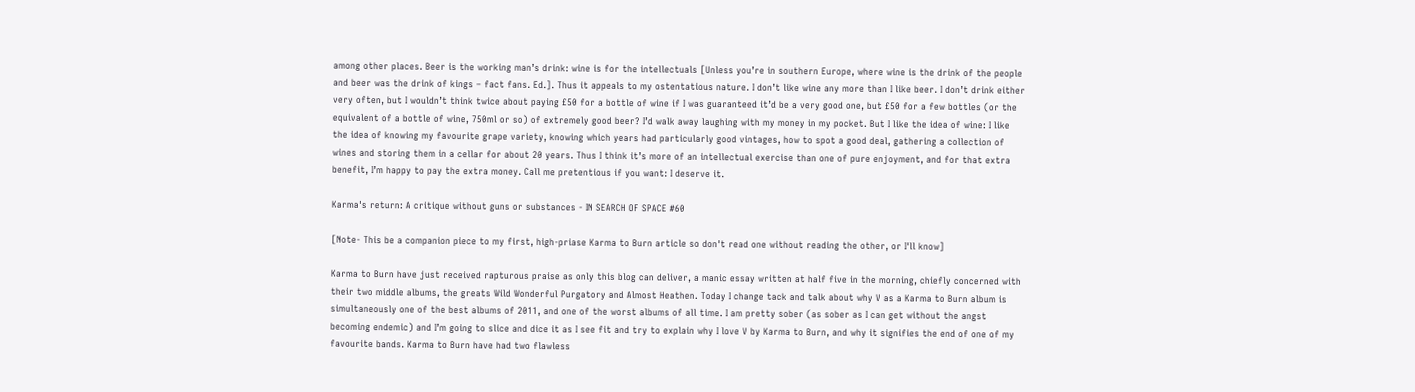among other places. Beer is the working man’s drink: wine is for the intellectuals [Unless you’re in southern Europe, where wine is the drink of the people and beer was the drink of kings – fact fans. Ed.]. Thus it appeals to my ostentatious nature. I don’t like wine any more than I like beer. I don’t drink either very often, but I wouldn’t think twice about paying £50 for a bottle of wine if I was guaranteed it’d be a very good one, but £50 for a few bottles (or the equivalent of a bottle of wine, 750ml or so) of extremely good beer? I’d walk away laughing with my money in my pocket. But I like the idea of wine: I like the idea of knowing my favourite grape variety, knowing which years had particularly good vintages, how to spot a good deal, gathering a collection of wines and storing them in a cellar for about 20 years. Thus I think it’s more of an intellectual exercise than one of pure enjoyment, and for that extra benefit, I’m happy to pay the extra money. Call me pretentious if you want: I deserve it.

Karma's return: A critique without guns or substances - IN SEARCH OF SPACE #60

[Note- This be a companion piece to my first, high-priase Karma to Burn article so don't read one without reading the other, or I'll know]

Karma to Burn have just received rapturous praise as only this blog can deliver, a manic essay written at half five in the morning, chiefly concerned with their two middle albums, the greats Wild Wonderful Purgatory and Almost Heathen. Today I change tack and talk about why V as a Karma to Burn album is simultaneously one of the best albums of 2011, and one of the worst albums of all time. I am pretty sober (as sober as I can get without the angst becoming endemic) and I’m going to slice and dice it as I see fit and try to explain why I love V by Karma to Burn, and why it signifies the end of one of my favourite bands. Karma to Burn have had two flawless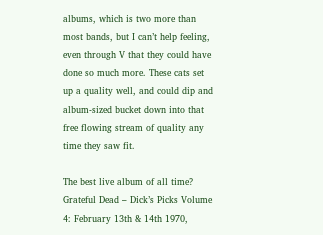albums, which is two more than most bands, but I can’t help feeling, even through V that they could have done so much more. These cats set up a quality well, and could dip and album-sized bucket down into that free flowing stream of quality any time they saw fit.

The best live album of all time? Grateful Dead – Dick’s Picks Volume 4: February 13th & 14th 1970,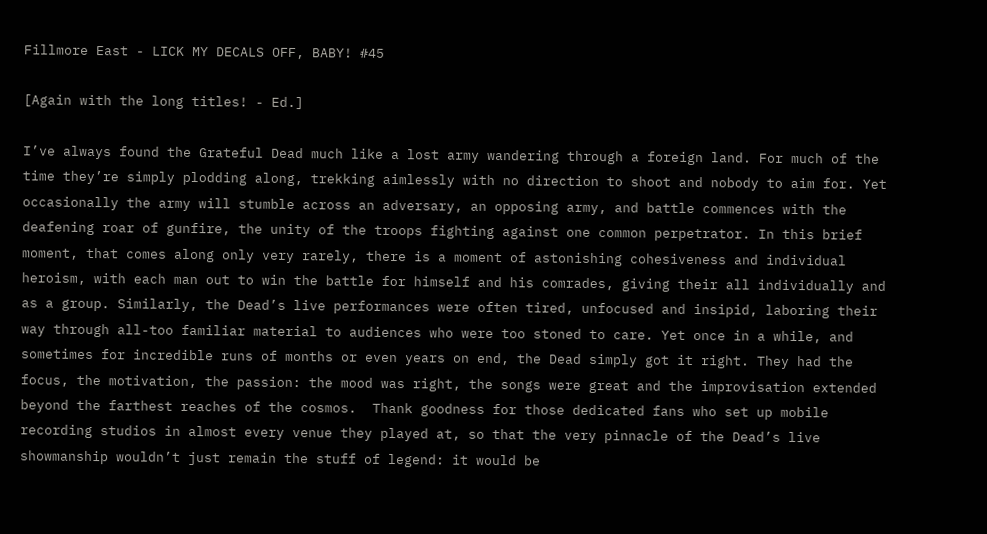Fillmore East - LICK MY DECALS OFF, BABY! #45

[Again with the long titles! - Ed.]

I’ve always found the Grateful Dead much like a lost army wandering through a foreign land. For much of the time they’re simply plodding along, trekking aimlessly with no direction to shoot and nobody to aim for. Yet occasionally the army will stumble across an adversary, an opposing army, and battle commences with the deafening roar of gunfire, the unity of the troops fighting against one common perpetrator. In this brief moment, that comes along only very rarely, there is a moment of astonishing cohesiveness and individual heroism, with each man out to win the battle for himself and his comrades, giving their all individually and as a group. Similarly, the Dead’s live performances were often tired, unfocused and insipid, laboring their way through all-too familiar material to audiences who were too stoned to care. Yet once in a while, and sometimes for incredible runs of months or even years on end, the Dead simply got it right. They had the focus, the motivation, the passion: the mood was right, the songs were great and the improvisation extended beyond the farthest reaches of the cosmos.  Thank goodness for those dedicated fans who set up mobile recording studios in almost every venue they played at, so that the very pinnacle of the Dead’s live showmanship wouldn’t just remain the stuff of legend: it would be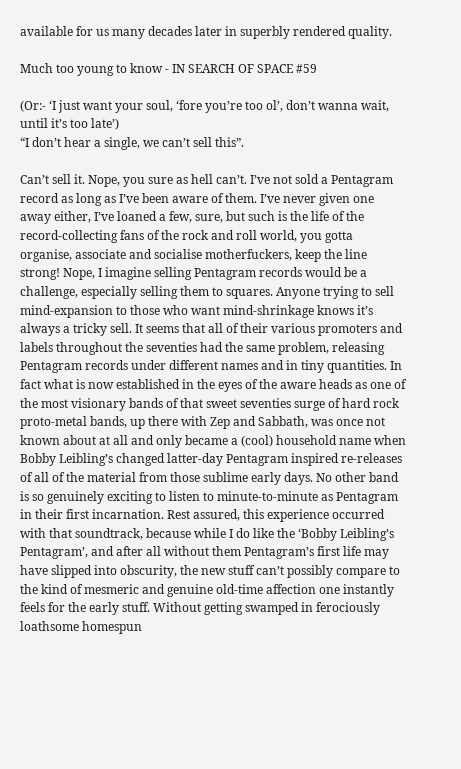available for us many decades later in superbly rendered quality.

Much too young to know - IN SEARCH OF SPACE #59

(Or:- ‘I just want your soul, ‘fore you’re too ol’, don’t wanna wait, until it’s too late’)
“I don’t hear a single, we can’t sell this”.

Can’t sell it. Nope, you sure as hell can’t. I’ve not sold a Pentagram record as long as I’ve been aware of them. I’ve never given one away either, I’ve loaned a few, sure, but such is the life of the record-collecting fans of the rock and roll world, you gotta organise, associate and socialise motherfuckers, keep the line strong! Nope, I imagine selling Pentagram records would be a challenge, especially selling them to squares. Anyone trying to sell mind-expansion to those who want mind-shrinkage knows it’s always a tricky sell. It seems that all of their various promoters and labels throughout the seventies had the same problem, releasing Pentagram records under different names and in tiny quantities. In fact what is now established in the eyes of the aware heads as one of the most visionary bands of that sweet seventies surge of hard rock proto-metal bands, up there with Zep and Sabbath, was once not known about at all and only became a (cool) household name when Bobby Leibling’s changed latter-day Pentagram inspired re-releases of all of the material from those sublime early days. No other band is so genuinely exciting to listen to minute-to-minute as Pentagram in their first incarnation. Rest assured, this experience occurred with that soundtrack, because while I do like the ‘Bobby Leibling’s Pentagram’, and after all without them Pentagram’s first life may have slipped into obscurity, the new stuff can’t possibly compare to the kind of mesmeric and genuine old-time affection one instantly feels for the early stuff. Without getting swamped in ferociously loathsome homespun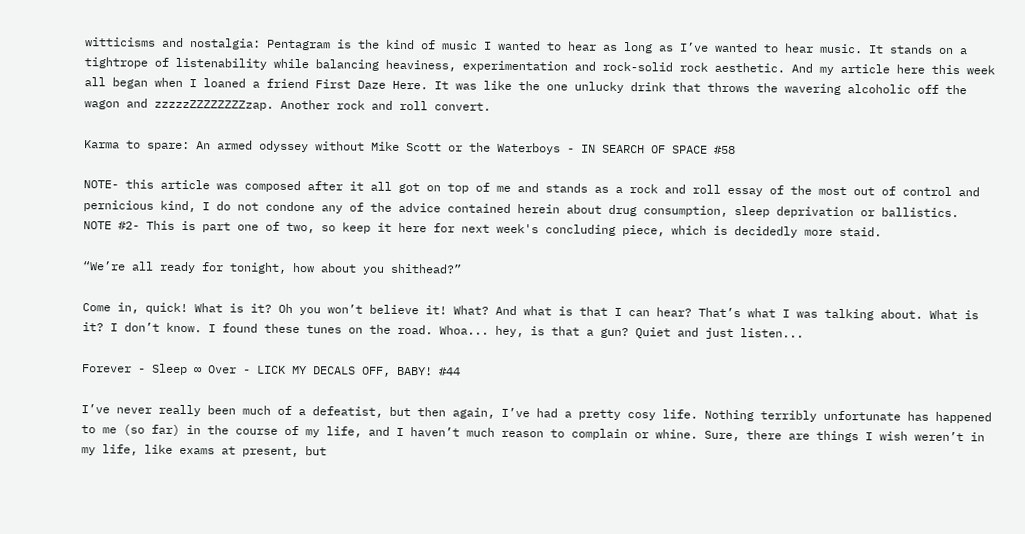witticisms and nostalgia: Pentagram is the kind of music I wanted to hear as long as I’ve wanted to hear music. It stands on a tightrope of listenability while balancing heaviness, experimentation and rock-solid rock aesthetic. And my article here this week all began when I loaned a friend First Daze Here. It was like the one unlucky drink that throws the wavering alcoholic off the wagon and zzzzzZZZZZZZZzap. Another rock and roll convert.

Karma to spare: An armed odyssey without Mike Scott or the Waterboys - IN SEARCH OF SPACE #58

NOTE- this article was composed after it all got on top of me and stands as a rock and roll essay of the most out of control and pernicious kind, I do not condone any of the advice contained herein about drug consumption, sleep deprivation or ballistics.
NOTE #2- This is part one of two, so keep it here for next week's concluding piece, which is decidedly more staid.

“We’re all ready for tonight, how about you shithead?”

Come in, quick! What is it? Oh you won’t believe it! What? And what is that I can hear? That’s what I was talking about. What is it? I don’t know. I found these tunes on the road. Whoa... hey, is that a gun? Quiet and just listen...

Forever - Sleep ∞ Over - LICK MY DECALS OFF, BABY! #44

I’ve never really been much of a defeatist, but then again, I’ve had a pretty cosy life. Nothing terribly unfortunate has happened to me (so far) in the course of my life, and I haven’t much reason to complain or whine. Sure, there are things I wish weren’t in my life, like exams at present, but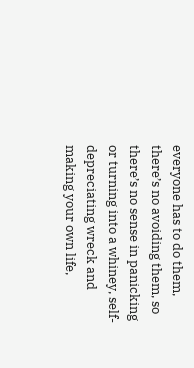everyone has to do them, there’s no avoiding them, so there’s no sense in panicking or turning into a whiney, self-depreciating wreck and making your own life,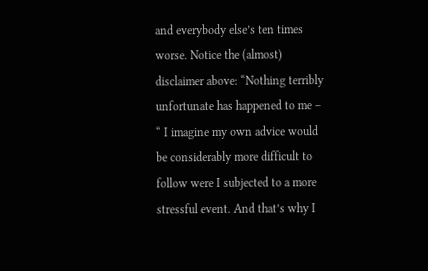and everybody else’s ten times worse. Notice the (almost) disclaimer above: “Nothing terribly unfortunate has happened to me – “ I imagine my own advice would be considerably more difficult to follow were I subjected to a more stressful event. And that’s why I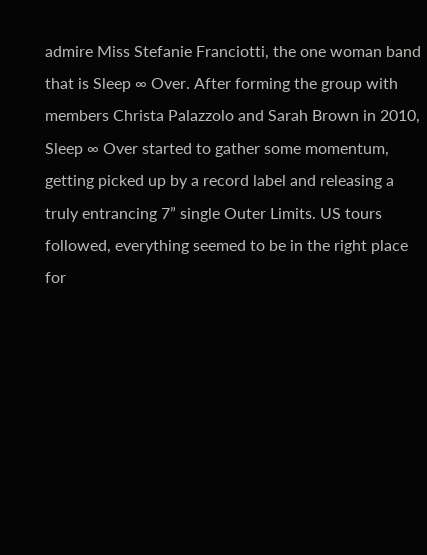admire Miss Stefanie Franciotti, the one woman band that is Sleep ∞ Over. After forming the group with members Christa Palazzolo and Sarah Brown in 2010, Sleep ∞ Over started to gather some momentum, getting picked up by a record label and releasing a truly entrancing 7” single Outer Limits. US tours followed, everything seemed to be in the right place for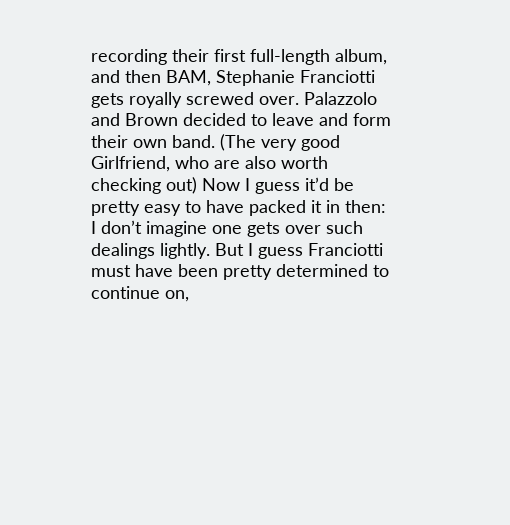recording their first full-length album, and then BAM, Stephanie Franciotti gets royally screwed over. Palazzolo and Brown decided to leave and form their own band. (The very good Girlfriend, who are also worth checking out) Now I guess it’d be pretty easy to have packed it in then: I don’t imagine one gets over such dealings lightly. But I guess Franciotti must have been pretty determined to continue on,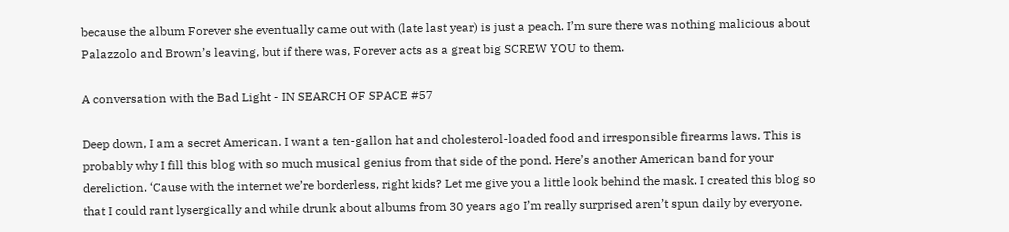because the album Forever she eventually came out with (late last year) is just a peach. I’m sure there was nothing malicious about Palazzolo and Brown’s leaving, but if there was, Forever acts as a great big SCREW YOU to them.

A conversation with the Bad Light - IN SEARCH OF SPACE #57

Deep down, I am a secret American. I want a ten-gallon hat and cholesterol-loaded food and irresponsible firearms laws. This is probably why I fill this blog with so much musical genius from that side of the pond. Here’s another American band for your dereliction. ‘Cause with the internet we’re borderless, right kids? Let me give you a little look behind the mask. I created this blog so that I could rant lysergically and while drunk about albums from 30 years ago I’m really surprised aren’t spun daily by everyone.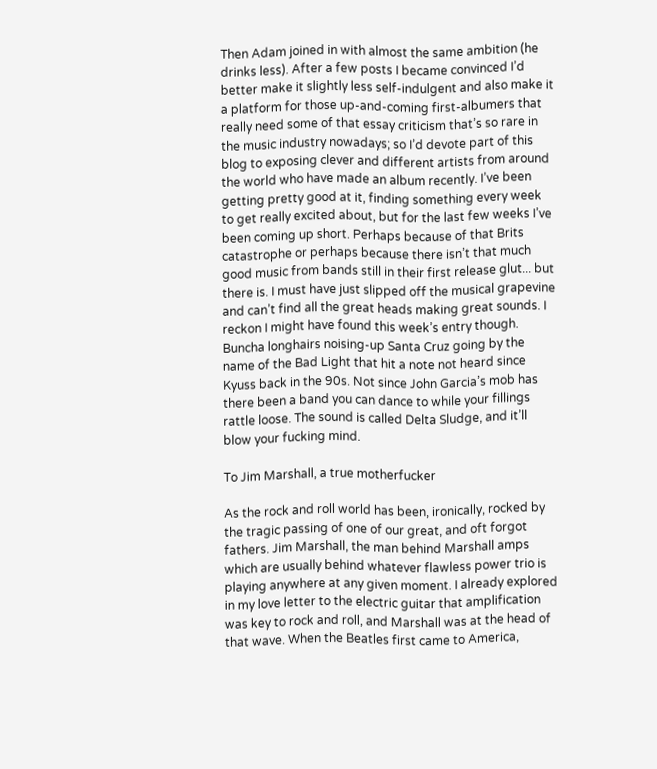Then Adam joined in with almost the same ambition (he drinks less). After a few posts I became convinced I’d better make it slightly less self-indulgent and also make it a platform for those up-and-coming first-albumers that really need some of that essay criticism that’s so rare in the music industry nowadays; so I’d devote part of this blog to exposing clever and different artists from around the world who have made an album recently. I’ve been getting pretty good at it, finding something every week to get really excited about, but for the last few weeks I’ve been coming up short. Perhaps because of that Brits catastrophe or perhaps because there isn’t that much good music from bands still in their first release glut... but there is. I must have just slipped off the musical grapevine and can’t find all the great heads making great sounds. I reckon I might have found this week’s entry though. Buncha longhairs noising-up Santa Cruz going by the name of the Bad Light that hit a note not heard since Kyuss back in the 90s. Not since John Garcia’s mob has there been a band you can dance to while your fillings rattle loose. The sound is called Delta Sludge, and it’ll blow your fucking mind.

To Jim Marshall, a true motherfucker

As the rock and roll world has been, ironically, rocked by the tragic passing of one of our great, and oft forgot fathers. Jim Marshall, the man behind Marshall amps which are usually behind whatever flawless power trio is playing anywhere at any given moment. I already explored in my love letter to the electric guitar that amplification was key to rock and roll, and Marshall was at the head of that wave. When the Beatles first came to America,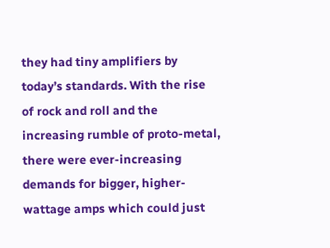they had tiny amplifiers by today’s standards. With the rise of rock and roll and the increasing rumble of proto-metal, there were ever-increasing demands for bigger, higher-wattage amps which could just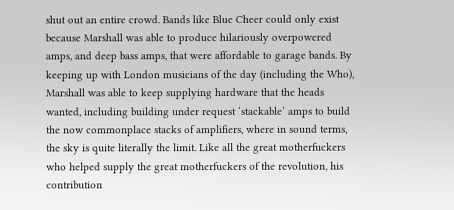shut out an entire crowd. Bands like Blue Cheer could only exist because Marshall was able to produce hilariously overpowered amps, and deep bass amps, that were affordable to garage bands. By keeping up with London musicians of the day (including the Who), Marshall was able to keep supplying hardware that the heads wanted, including building under request ‘stackable’ amps to build the now commonplace stacks of amplifiers, where in sound terms, the sky is quite literally the limit. Like all the great motherfuckers who helped supply the great motherfuckers of the revolution, his contribution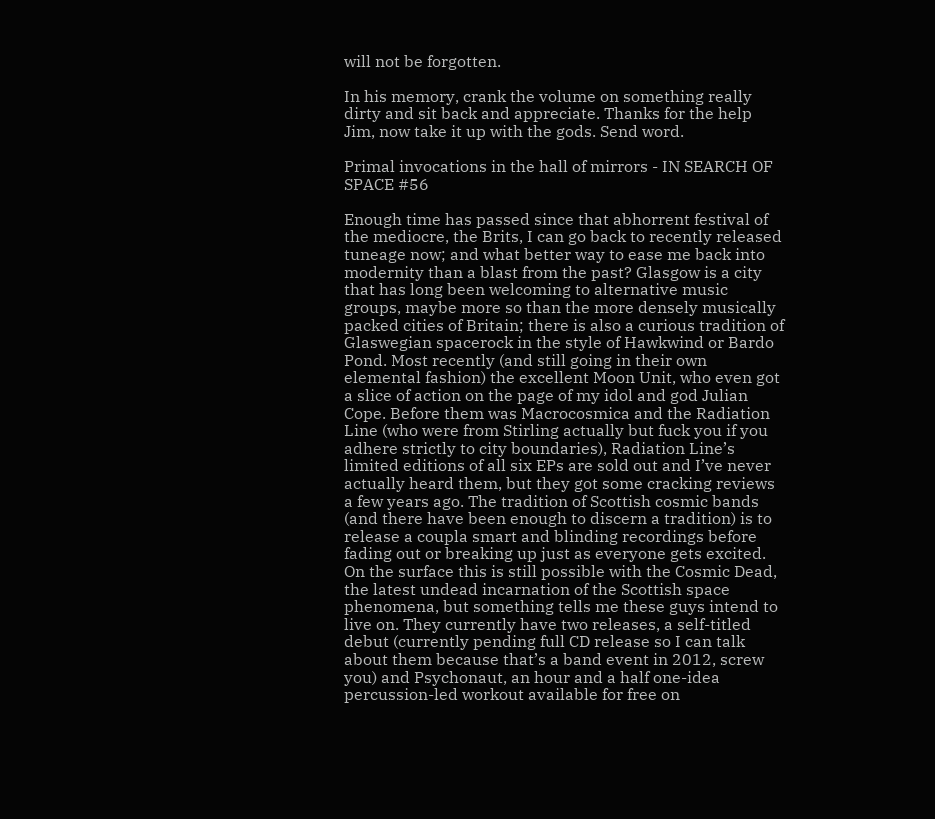will not be forgotten.

In his memory, crank the volume on something really dirty and sit back and appreciate. Thanks for the help Jim, now take it up with the gods. Send word.

Primal invocations in the hall of mirrors - IN SEARCH OF SPACE #56

Enough time has passed since that abhorrent festival of the mediocre, the Brits, I can go back to recently released tuneage now; and what better way to ease me back into modernity than a blast from the past? Glasgow is a city that has long been welcoming to alternative music groups, maybe more so than the more densely musically packed cities of Britain; there is also a curious tradition of Glaswegian spacerock in the style of Hawkwind or Bardo Pond. Most recently (and still going in their own elemental fashion) the excellent Moon Unit, who even got a slice of action on the page of my idol and god Julian Cope. Before them was Macrocosmica and the Radiation Line (who were from Stirling actually but fuck you if you adhere strictly to city boundaries), Radiation Line’s limited editions of all six EPs are sold out and I’ve never actually heard them, but they got some cracking reviews a few years ago. The tradition of Scottish cosmic bands (and there have been enough to discern a tradition) is to release a coupla smart and blinding recordings before fading out or breaking up just as everyone gets excited. On the surface this is still possible with the Cosmic Dead, the latest undead incarnation of the Scottish space phenomena, but something tells me these guys intend to live on. They currently have two releases, a self-titled debut (currently pending full CD release so I can talk about them because that’s a band event in 2012, screw you) and Psychonaut, an hour and a half one-idea percussion-led workout available for free on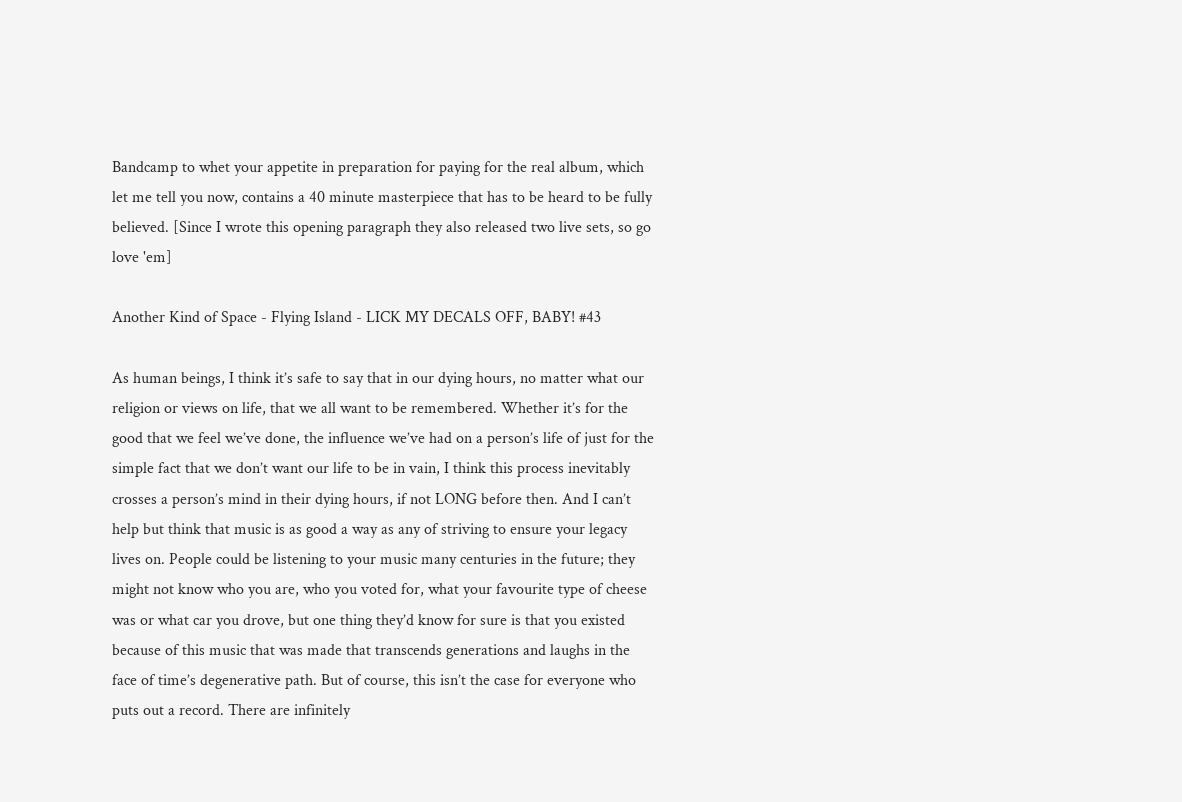Bandcamp to whet your appetite in preparation for paying for the real album, which let me tell you now, contains a 40 minute masterpiece that has to be heard to be fully believed. [Since I wrote this opening paragraph they also released two live sets, so go love 'em]

Another Kind of Space - Flying Island - LICK MY DECALS OFF, BABY! #43

As human beings, I think it’s safe to say that in our dying hours, no matter what our religion or views on life, that we all want to be remembered. Whether it’s for the good that we feel we’ve done, the influence we’ve had on a person’s life of just for the simple fact that we don’t want our life to be in vain, I think this process inevitably crosses a person’s mind in their dying hours, if not LONG before then. And I can’t help but think that music is as good a way as any of striving to ensure your legacy lives on. People could be listening to your music many centuries in the future; they might not know who you are, who you voted for, what your favourite type of cheese was or what car you drove, but one thing they’d know for sure is that you existed because of this music that was made that transcends generations and laughs in the face of time’s degenerative path. But of course, this isn’t the case for everyone who puts out a record. There are infinitely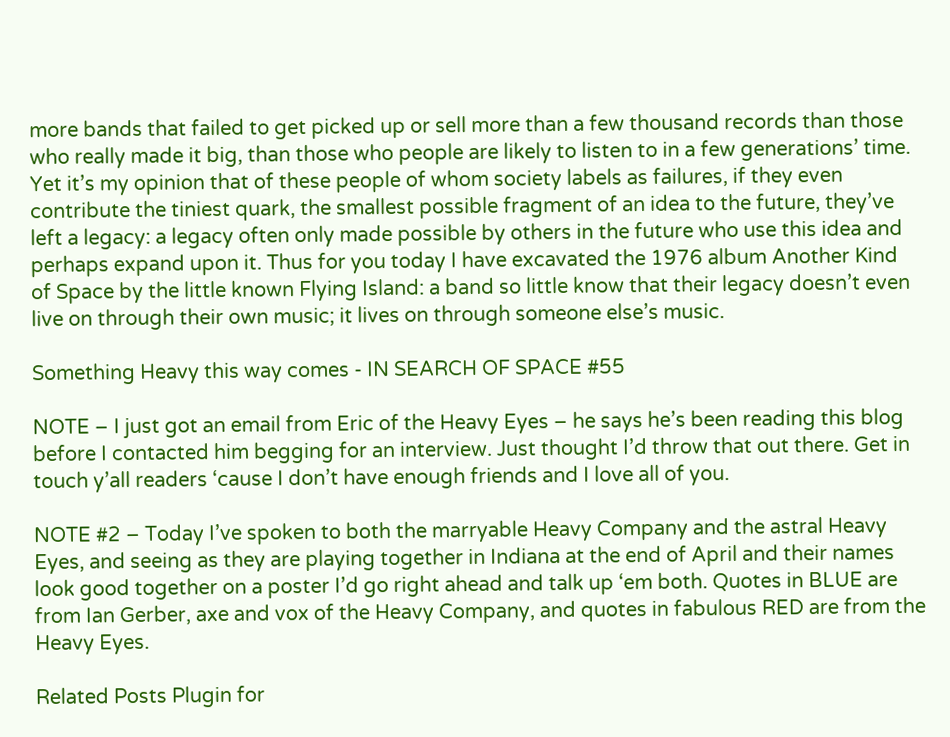more bands that failed to get picked up or sell more than a few thousand records than those who really made it big, than those who people are likely to listen to in a few generations’ time. Yet it’s my opinion that of these people of whom society labels as failures, if they even contribute the tiniest quark, the smallest possible fragment of an idea to the future, they’ve left a legacy: a legacy often only made possible by others in the future who use this idea and perhaps expand upon it. Thus for you today I have excavated the 1976 album Another Kind of Space by the little known Flying Island: a band so little know that their legacy doesn’t even live on through their own music; it lives on through someone else’s music.

Something Heavy this way comes - IN SEARCH OF SPACE #55

NOTE – I just got an email from Eric of the Heavy Eyes – he says he’s been reading this blog before I contacted him begging for an interview. Just thought I’d throw that out there. Get in touch y’all readers ‘cause I don’t have enough friends and I love all of you.

NOTE #2 – Today I’ve spoken to both the marryable Heavy Company and the astral Heavy Eyes, and seeing as they are playing together in Indiana at the end of April and their names look good together on a poster I’d go right ahead and talk up ‘em both. Quotes in BLUE are from Ian Gerber, axe and vox of the Heavy Company, and quotes in fabulous RED are from the Heavy Eyes.

Related Posts Plugin for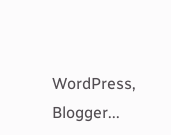WordPress, Blogger...